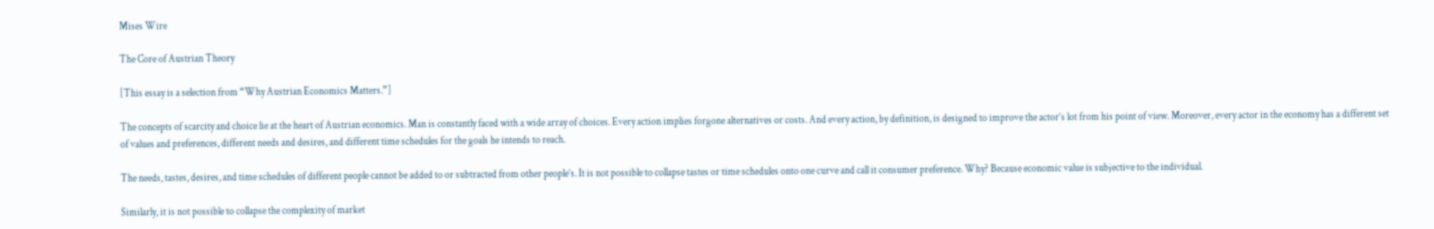Mises Wire

The Core of Austrian Theory

[This essay is a selection from “Why Austrian Economics Matters.”]

The concepts of scarcity and choice lie at the heart of Austrian economics. Man is constantly faced with a wide array of choices. Every action implies forgone alternatives or costs. And every action, by definition, is designed to improve the actor’s lot from his point of view. Moreover, every actor in the economy has a different set of values and preferences, different needs and desires, and different time schedules for the goals he intends to reach.

The needs, tastes, desires, and time schedules of different people cannot be added to or subtracted from other people’s. It is not possible to collapse tastes or time schedules onto one curve and call it consumer preference. Why? Because economic value is subjective to the individual.

Similarly, it is not possible to collapse the complexity of market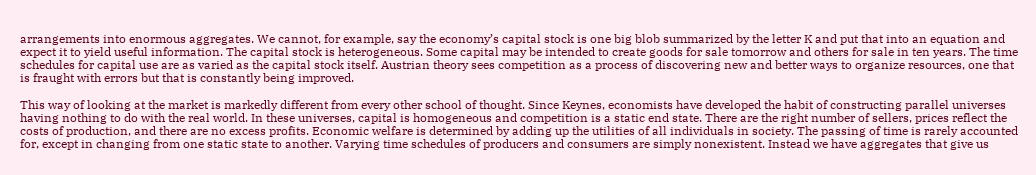arrangements into enormous aggregates. We cannot, for example, say the economy’s capital stock is one big blob summarized by the letter K and put that into an equation and expect it to yield useful information. The capital stock is heterogeneous. Some capital may be intended to create goods for sale tomorrow and others for sale in ten years. The time schedules for capital use are as varied as the capital stock itself. Austrian theory sees competition as a process of discovering new and better ways to organize resources, one that is fraught with errors but that is constantly being improved.

This way of looking at the market is markedly different from every other school of thought. Since Keynes, economists have developed the habit of constructing parallel universes having nothing to do with the real world. In these universes, capital is homogeneous and competition is a static end state. There are the right number of sellers, prices reflect the costs of production, and there are no excess profits. Economic welfare is determined by adding up the utilities of all individuals in society. The passing of time is rarely accounted for, except in changing from one static state to another. Varying time schedules of producers and consumers are simply nonexistent. Instead we have aggregates that give us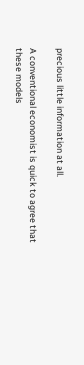precious little information at all.

A conventional economist is quick to agree that these models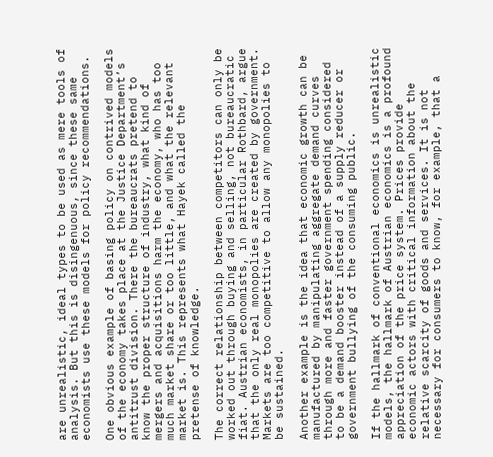are unrealistic, ideal types to be used as mere tools of analysis. But this is disingenuous, since these same economists use these models for policy recommendations.

One obvious example of basing policy on contrived models of the economy takes place at the Justice Department’s antitrust division. There the bureaucrats pretend to know the proper structure of industry, what kind of mergers and acquisitions harm the economy, who has too much market share or too little, and what the relevant market is. This represents what Hayek called the pretense of knowledge.

The correct relationship between competitors can only be worked out through buying and selling, not bureaucratic fiat. Austrian economists, in particular Rothbard, argue that the only real monopolies are created by government. Markets are too competitive to allow any monopolies to be sustained.

Another example is the idea that economic growth can be manufactured by manipulating aggregate demand curves through more and faster government spending considered to be a demand booster instead of a supply reducer or government bullying of the consuming public.

If the hallmark of conventional economics is unrealistic models, the hallmark of Austrian economics is a profound appreciation of the price system. Prices provide economic actors with critical information about the relative scarcity of goods and services. It is not necessary for consumers to know, for example, that a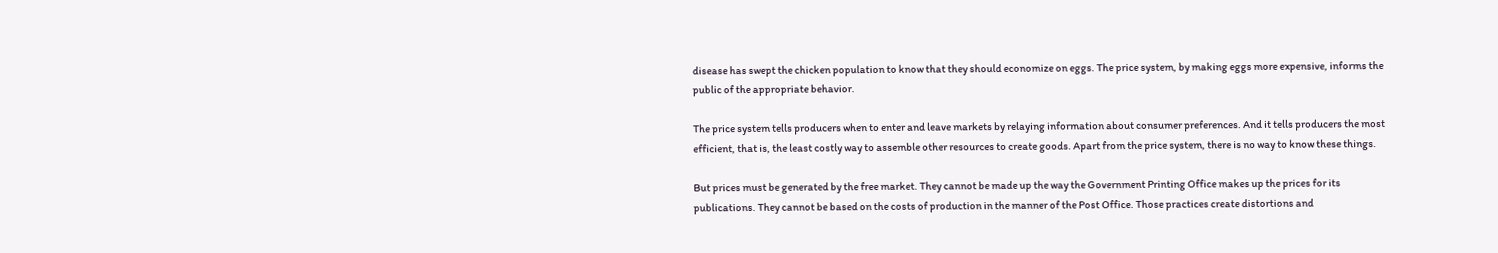disease has swept the chicken population to know that they should economize on eggs. The price system, by making eggs more expensive, informs the public of the appropriate behavior.

The price system tells producers when to enter and leave markets by relaying information about consumer preferences. And it tells producers the most efficient, that is, the least costly way to assemble other resources to create goods. Apart from the price system, there is no way to know these things.

But prices must be generated by the free market. They cannot be made up the way the Government Printing Office makes up the prices for its publications. They cannot be based on the costs of production in the manner of the Post Office. Those practices create distortions and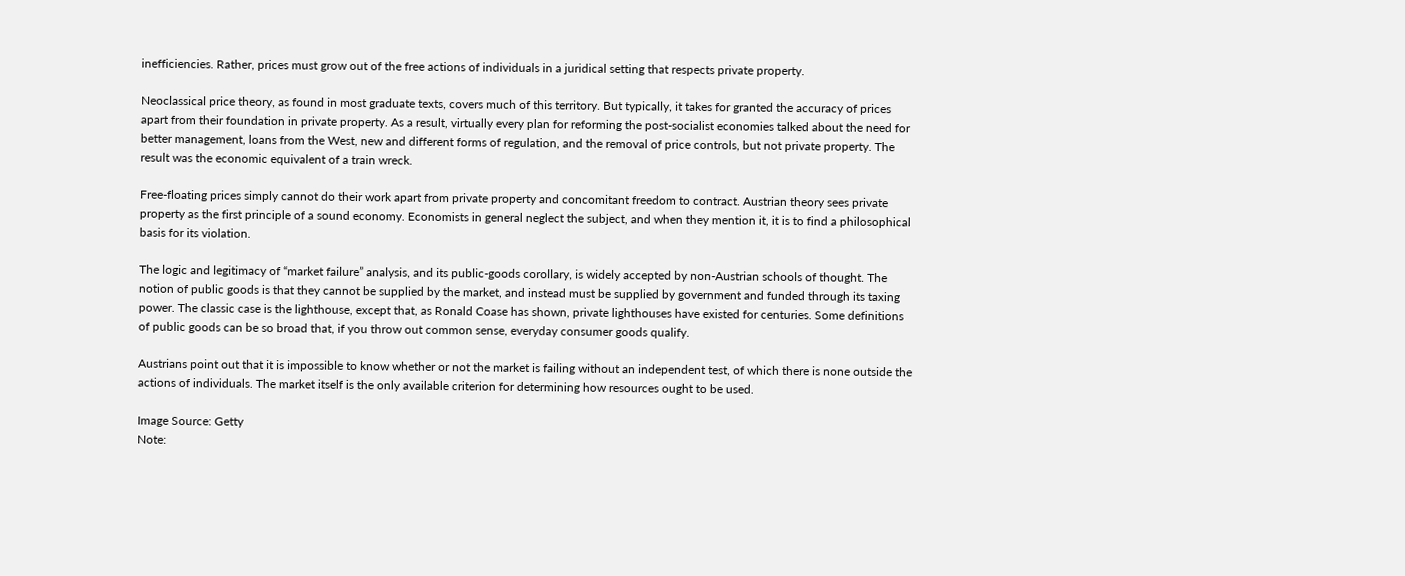inefficiencies. Rather, prices must grow out of the free actions of individuals in a juridical setting that respects private property.

Neoclassical price theory, as found in most graduate texts, covers much of this territory. But typically, it takes for granted the accuracy of prices apart from their foundation in private property. As a result, virtually every plan for reforming the post-socialist economies talked about the need for better management, loans from the West, new and different forms of regulation, and the removal of price controls, but not private property. The result was the economic equivalent of a train wreck.

Free-floating prices simply cannot do their work apart from private property and concomitant freedom to contract. Austrian theory sees private property as the first principle of a sound economy. Economists in general neglect the subject, and when they mention it, it is to find a philosophical basis for its violation.

The logic and legitimacy of “market failure” analysis, and its public-goods corollary, is widely accepted by non-Austrian schools of thought. The notion of public goods is that they cannot be supplied by the market, and instead must be supplied by government and funded through its taxing power. The classic case is the lighthouse, except that, as Ronald Coase has shown, private lighthouses have existed for centuries. Some definitions of public goods can be so broad that, if you throw out common sense, everyday consumer goods qualify.

Austrians point out that it is impossible to know whether or not the market is failing without an independent test, of which there is none outside the actions of individuals. The market itself is the only available criterion for determining how resources ought to be used.

Image Source: Getty
Note: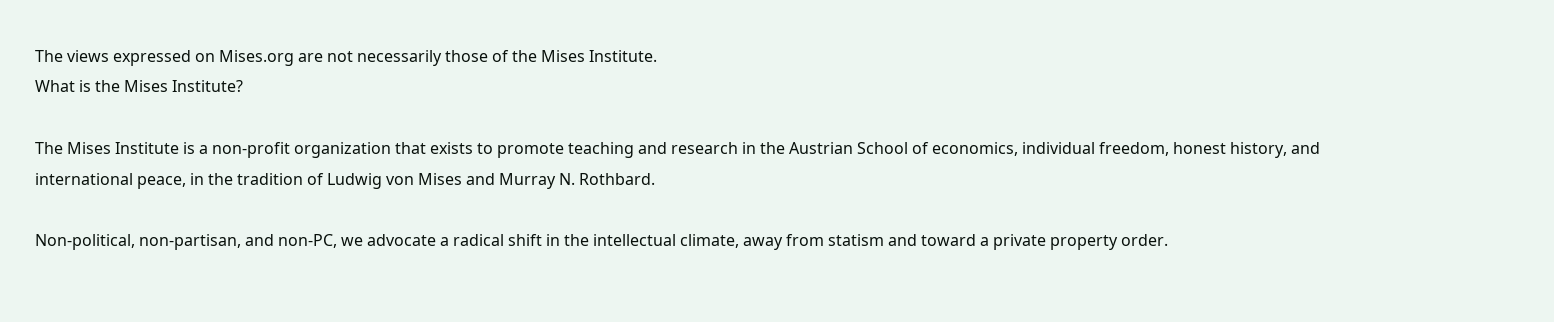The views expressed on Mises.org are not necessarily those of the Mises Institute.
What is the Mises Institute?

The Mises Institute is a non-profit organization that exists to promote teaching and research in the Austrian School of economics, individual freedom, honest history, and international peace, in the tradition of Ludwig von Mises and Murray N. Rothbard.

Non-political, non-partisan, and non-PC, we advocate a radical shift in the intellectual climate, away from statism and toward a private property order.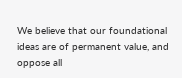We believe that our foundational ideas are of permanent value, and oppose all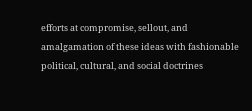efforts at compromise, sellout, and amalgamation of these ideas with fashionable political, cultural, and social doctrines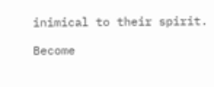inimical to their spirit.

Become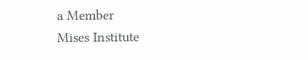a Member
Mises Institute